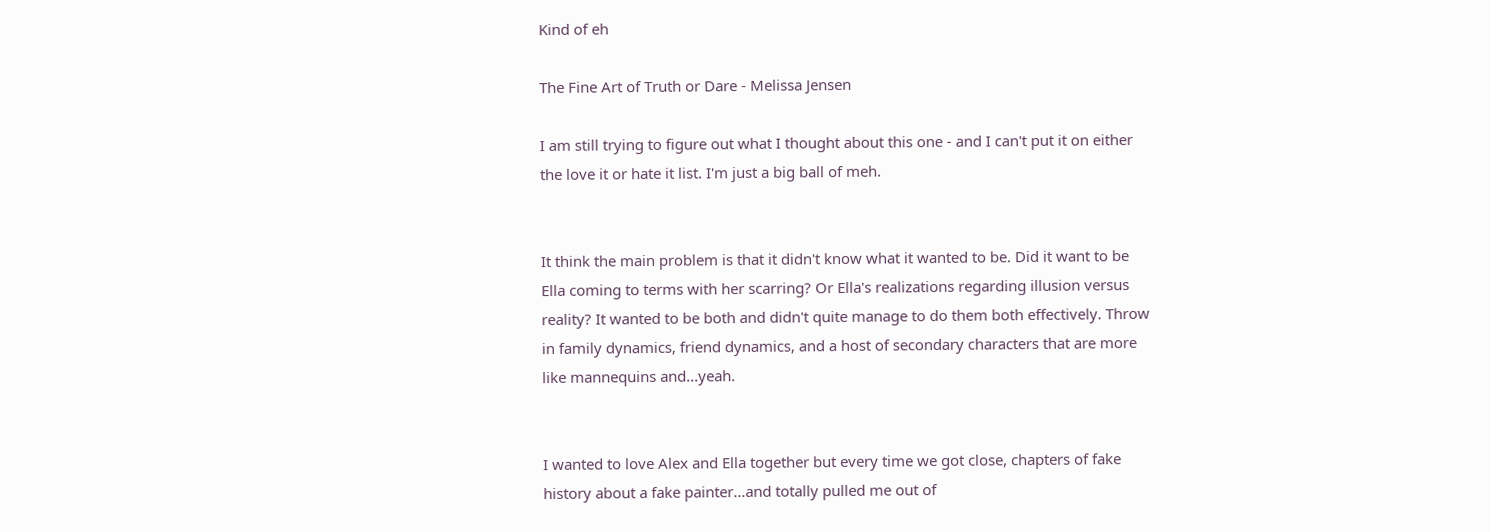Kind of eh

The Fine Art of Truth or Dare - Melissa Jensen

I am still trying to figure out what I thought about this one - and I can't put it on either the love it or hate it list. I'm just a big ball of meh.


It think the main problem is that it didn't know what it wanted to be. Did it want to be Ella coming to terms with her scarring? Or Ella's realizations regarding illusion versus reality? It wanted to be both and didn't quite manage to do them both effectively. Throw in family dynamics, friend dynamics, and a host of secondary characters that are more like mannequins and...yeah.


I wanted to love Alex and Ella together but every time we got close, chapters of fake history about a fake painter...and totally pulled me out of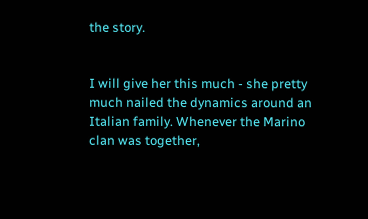the story.


I will give her this much - she pretty much nailed the dynamics around an Italian family. Whenever the Marino clan was together,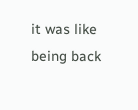it was like being back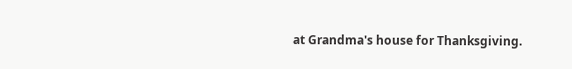at Grandma's house for Thanksgiving.